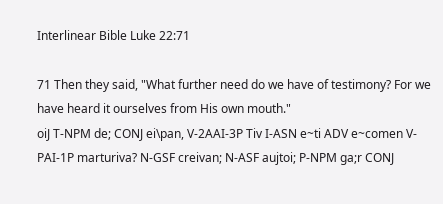Interlinear Bible Luke 22:71

71 Then they said, "What further need do we have of testimony? For we have heard it ourselves from His own mouth."
oiJ T-NPM de; CONJ ei\pan, V-2AAI-3P Tiv I-ASN e~ti ADV e~comen V-PAI-1P marturiva? N-GSF creivan; N-ASF aujtoi; P-NPM ga;r CONJ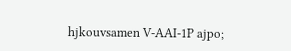hjkouvsamen V-AAI-1P ajpo;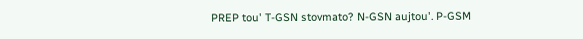PREP tou' T-GSN stovmato? N-GSN aujtou'. P-GSM